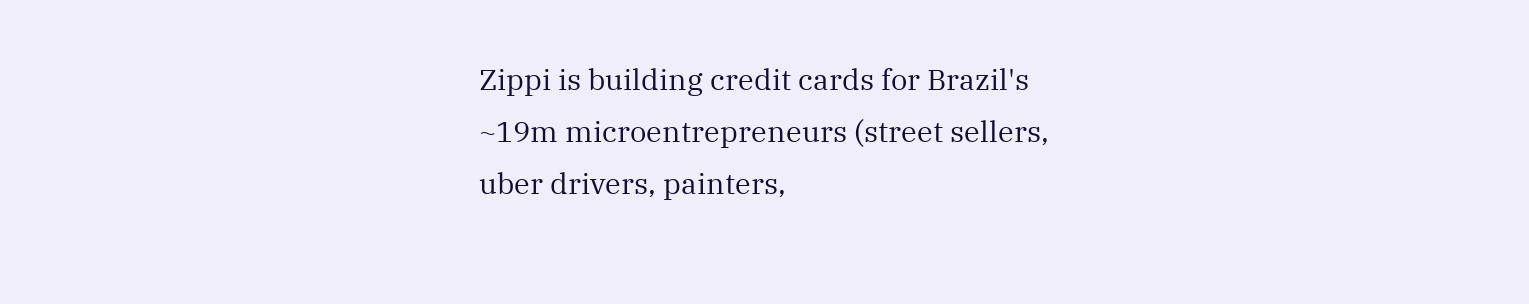Zippi is building credit cards for Brazil's ~19m microentrepreneurs (street sellers, uber drivers, painters,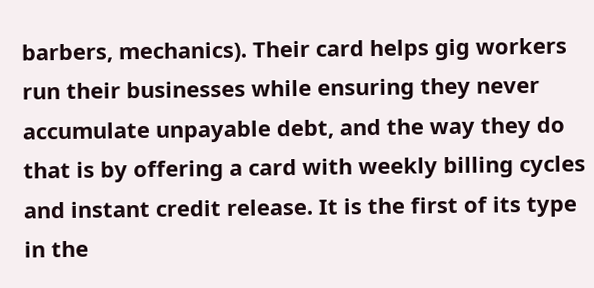barbers, mechanics). Their card helps gig workers run their businesses while ensuring they never accumulate unpayable debt, and the way they do that is by offering a card with weekly billing cycles and instant credit release. It is the first of its type in the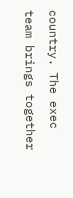country. The exec team brings together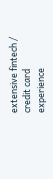extensive fintech / credit card experience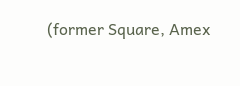(former Square, Amex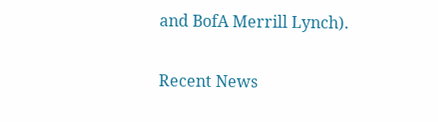and BofA Merrill Lynch).

Recent News